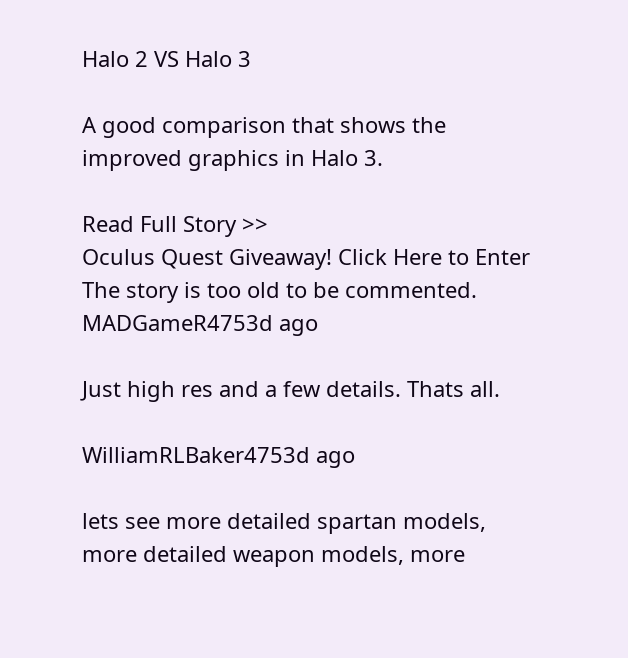Halo 2 VS Halo 3

A good comparison that shows the improved graphics in Halo 3.

Read Full Story >>
Oculus Quest Giveaway! Click Here to Enter
The story is too old to be commented.
MADGameR4753d ago

Just high res and a few details. Thats all.

WilliamRLBaker4753d ago

lets see more detailed spartan models, more detailed weapon models, more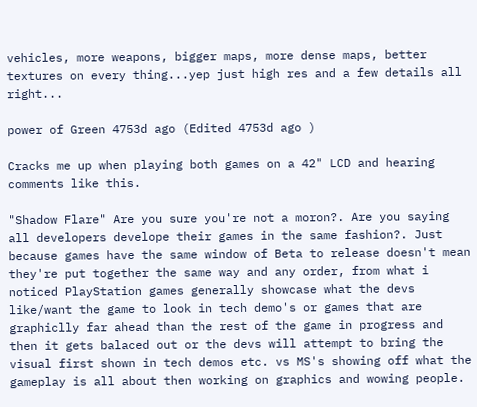vehicles, more weapons, bigger maps, more dense maps, better textures on every thing...yep just high res and a few details all right...

power of Green 4753d ago (Edited 4753d ago )

Cracks me up when playing both games on a 42" LCD and hearing comments like this.

"Shadow Flare" Are you sure you're not a moron?. Are you saying all developers develope their games in the same fashion?. Just because games have the same window of Beta to release doesn't mean they're put together the same way and any order, from what i noticed PlayStation games generally showcase what the devs like/want the game to look in tech demo's or games that are graphiclly far ahead than the rest of the game in progress and then it gets balaced out or the devs will attempt to bring the visual first shown in tech demos etc. vs MS's showing off what the gameplay is all about then working on graphics and wowing people.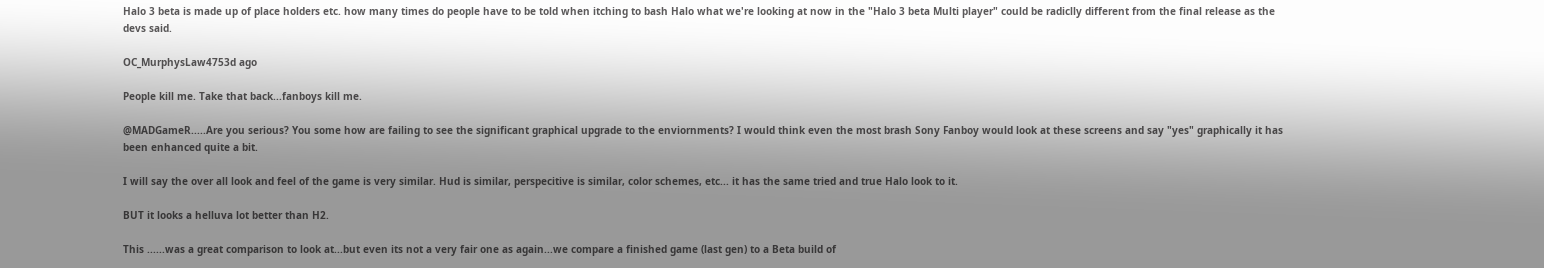Halo 3 beta is made up of place holders etc. how many times do people have to be told when itching to bash Halo what we're looking at now in the "Halo 3 beta Multi player" could be radiclly different from the final release as the devs said.

OC_MurphysLaw4753d ago

People kill me. Take that back...fanboys kill me.

@MADGameR.....Are you serious? You some how are failing to see the significant graphical upgrade to the enviornments? I would think even the most brash Sony Fanboy would look at these screens and say "yes" graphically it has been enhanced quite a bit.

I will say the over all look and feel of the game is very similar. Hud is similar, perspecitive is similar, color schemes, etc... it has the same tried and true Halo look to it.

BUT it looks a helluva lot better than H2.

This ......was a great comparison to look at...but even its not a very fair one as again...we compare a finished game (last gen) to a Beta build of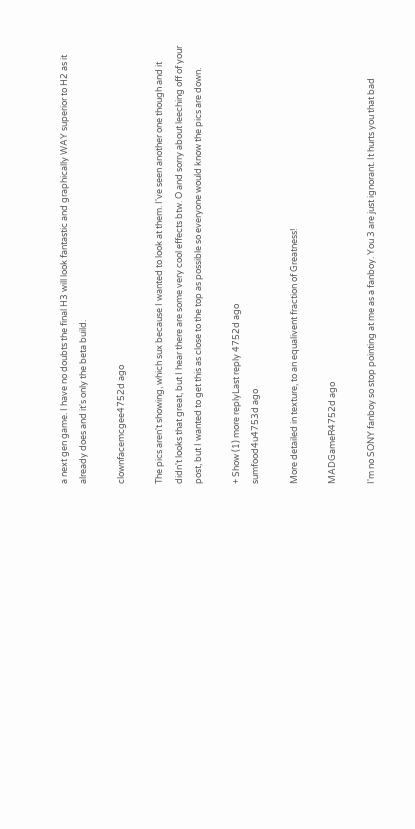a next gen game. I have no doubts the final H3 will look fantastic and graphically WAY superior to H2 as it already does and it's only the beta build.

clownfacemcgee4752d ago

The pics aren't showing, which sux because I wanted to look at them. I've seen another one though and it didn't looks that great, but I hear there are some very cool effects btw. O and sorry about leeching off of your post, but I wanted to get this as close to the top as possible so everyone would know the pics are down.

+ Show (1) more replyLast reply 4752d ago
sumfood4u4753d ago

More detailed in texture, to an equalivent fraction of Greatness!

MADGameR4752d ago

I'm no SONY fanboy so stop pointing at me as a fanboy. You 3 are just ignorant. It hurts you that bad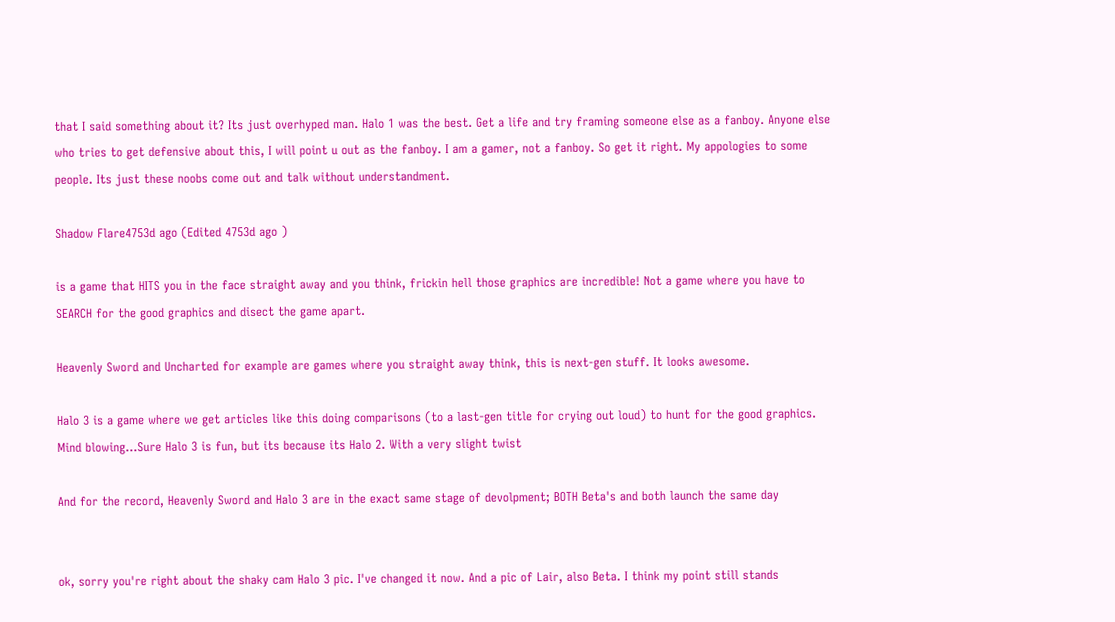that I said something about it? Its just overhyped man. Halo 1 was the best. Get a life and try framing someone else as a fanboy. Anyone else who tries to get defensive about this, I will point u out as the fanboy. I am a gamer, not a fanboy. So get it right. My appologies to some people. Its just these noobs come out and talk without understandment.

Shadow Flare4753d ago (Edited 4753d ago )

is a game that HITS you in the face straight away and you think, frickin hell those graphics are incredible! Not a game where you have to SEARCH for the good graphics and disect the game apart.

Heavenly Sword and Uncharted for example are games where you straight away think, this is next-gen stuff. It looks awesome.

Halo 3 is a game where we get articles like this doing comparisons (to a last-gen title for crying out loud) to hunt for the good graphics. Mind blowing...Sure Halo 3 is fun, but its because its Halo 2. With a very slight twist

And for the record, Heavenly Sword and Halo 3 are in the exact same stage of devolpment; BOTH Beta's and both launch the same day


ok, sorry you're right about the shaky cam Halo 3 pic. I've changed it now. And a pic of Lair, also Beta. I think my point still stands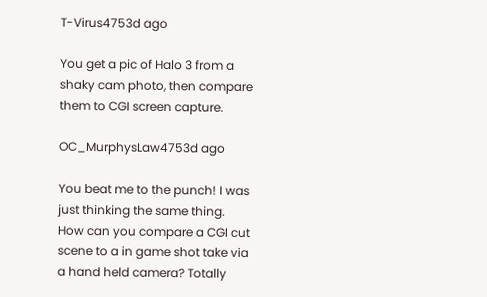T-Virus4753d ago

You get a pic of Halo 3 from a shaky cam photo, then compare them to CGI screen capture.

OC_MurphysLaw4753d ago

You beat me to the punch! I was just thinking the same thing. How can you compare a CGI cut scene to a in game shot take via a hand held camera? Totally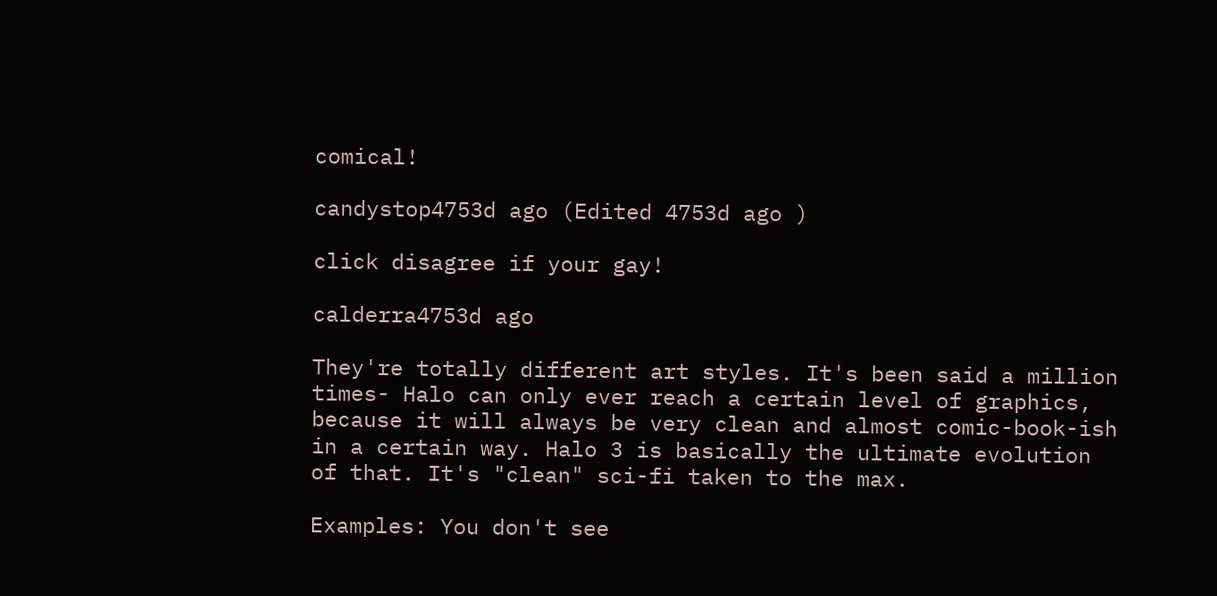comical!

candystop4753d ago (Edited 4753d ago )

click disagree if your gay!

calderra4753d ago

They're totally different art styles. It's been said a million times- Halo can only ever reach a certain level of graphics, because it will always be very clean and almost comic-book-ish in a certain way. Halo 3 is basically the ultimate evolution of that. It's "clean" sci-fi taken to the max.

Examples: You don't see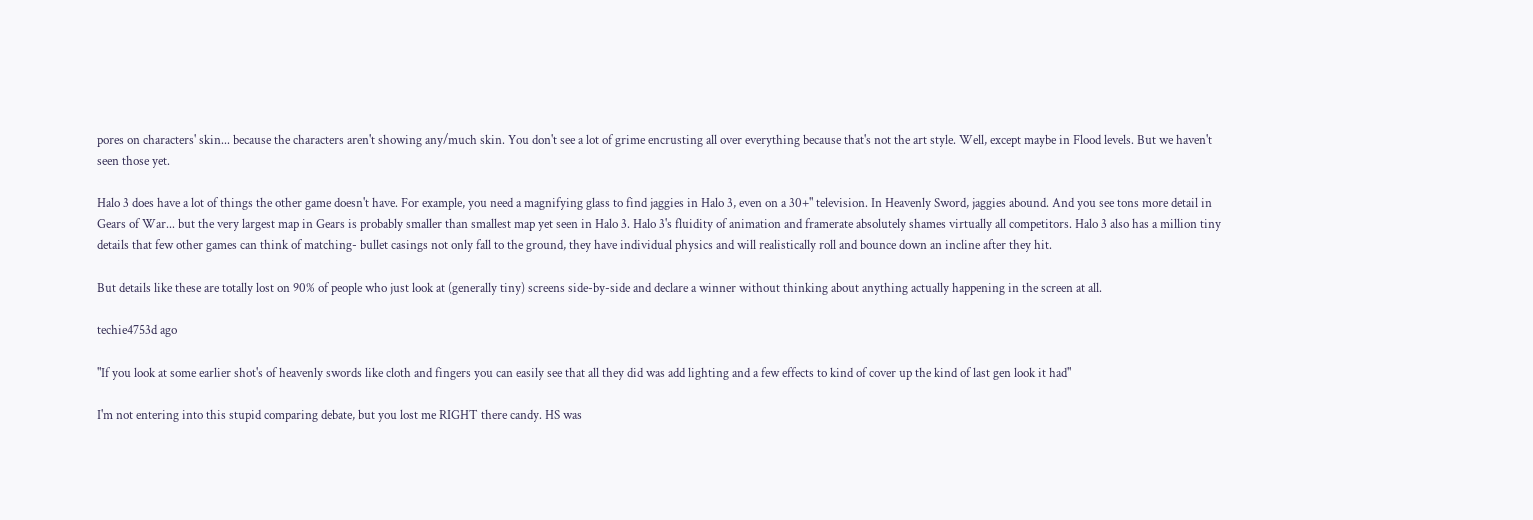pores on characters' skin... because the characters aren't showing any/much skin. You don't see a lot of grime encrusting all over everything because that's not the art style. Well, except maybe in Flood levels. But we haven't seen those yet.

Halo 3 does have a lot of things the other game doesn't have. For example, you need a magnifying glass to find jaggies in Halo 3, even on a 30+" television. In Heavenly Sword, jaggies abound. And you see tons more detail in Gears of War... but the very largest map in Gears is probably smaller than smallest map yet seen in Halo 3. Halo 3's fluidity of animation and framerate absolutely shames virtually all competitors. Halo 3 also has a million tiny details that few other games can think of matching- bullet casings not only fall to the ground, they have individual physics and will realistically roll and bounce down an incline after they hit.

But details like these are totally lost on 90% of people who just look at (generally tiny) screens side-by-side and declare a winner without thinking about anything actually happening in the screen at all.

techie4753d ago

"If you look at some earlier shot's of heavenly swords like cloth and fingers you can easily see that all they did was add lighting and a few effects to kind of cover up the kind of last gen look it had"

I'm not entering into this stupid comparing debate, but you lost me RIGHT there candy. HS was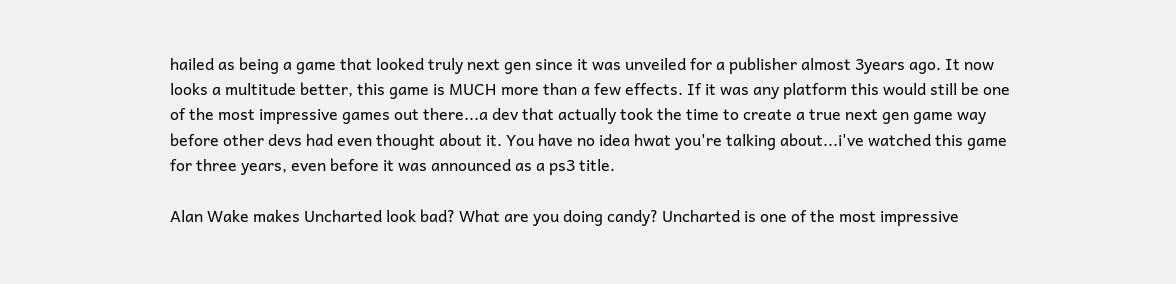hailed as being a game that looked truly next gen since it was unveiled for a publisher almost 3years ago. It now looks a multitude better, this game is MUCH more than a few effects. If it was any platform this would still be one of the most impressive games out there...a dev that actually took the time to create a true next gen game way before other devs had even thought about it. You have no idea hwat you're talking about...i've watched this game for three years, even before it was announced as a ps3 title.

Alan Wake makes Uncharted look bad? What are you doing candy? Uncharted is one of the most impressive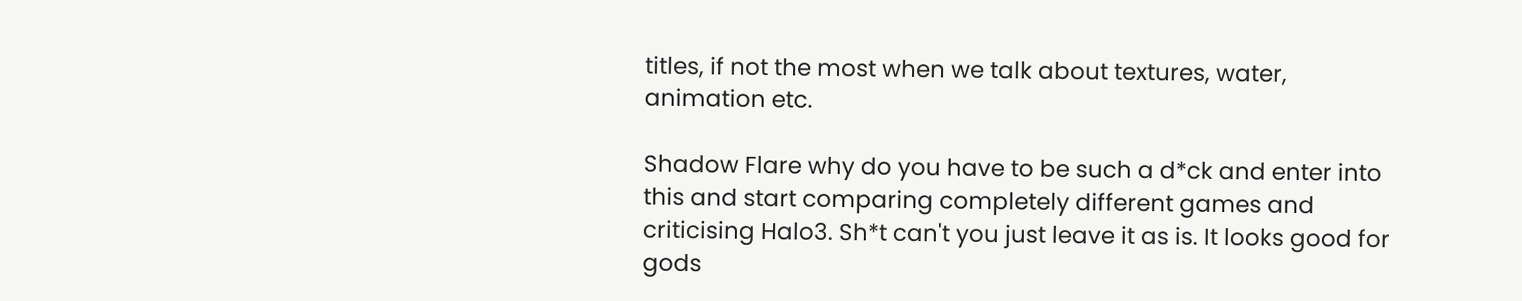titles, if not the most when we talk about textures, water, animation etc.

Shadow Flare why do you have to be such a d*ck and enter into this and start comparing completely different games and criticising Halo3. Sh*t can't you just leave it as is. It looks good for gods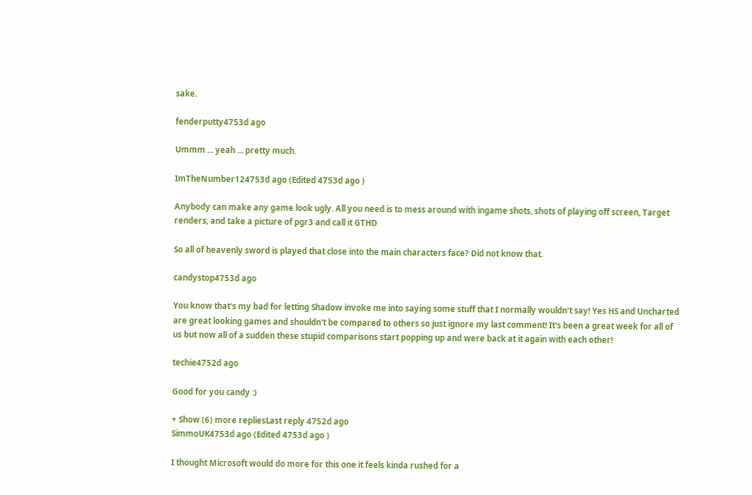sake.

fenderputty4753d ago

Ummm ... yeah ... pretty much.

ImTheNumber124753d ago (Edited 4753d ago )

Anybody can make any game look ugly. All you need is to mess around with ingame shots, shots of playing off screen, Target renders, and take a picture of pgr3 and call it GTHD

So all of heavenly sword is played that close into the main characters face? Did not know that.

candystop4753d ago

You know that's my bad for letting Shadow invoke me into saying some stuff that I normally wouldn't say! Yes HS and Uncharted are great looking games and shouldn't be compared to others so just ignore my last comment! It's been a great week for all of us but now all of a sudden these stupid comparisons start popping up and were back at it again with each other!

techie4752d ago

Good for you candy :)

+ Show (6) more repliesLast reply 4752d ago
SimmoUK4753d ago (Edited 4753d ago )

I thought Microsoft would do more for this one it feels kinda rushed for a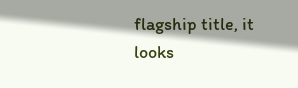flagship title, it looks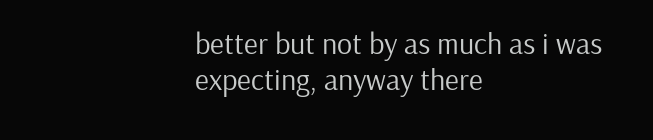better but not by as much as i was expecting, anyway there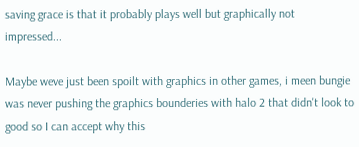saving grace is that it probably plays well but graphically not impressed...

Maybe weve just been spoilt with graphics in other games, i meen bungie was never pushing the graphics bounderies with halo 2 that didn't look to good so I can accept why this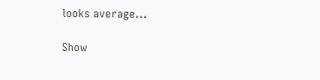looks average...

Show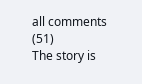all comments (51)
The story is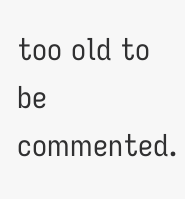too old to be commented.